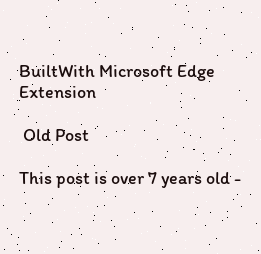BuiltWith Microsoft Edge Extension

 Old Post

This post is over 7 years old -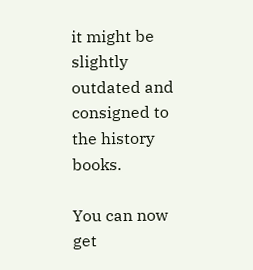it might be slightly outdated and consigned to the history books.

You can now get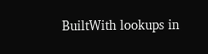BuiltWith lookups in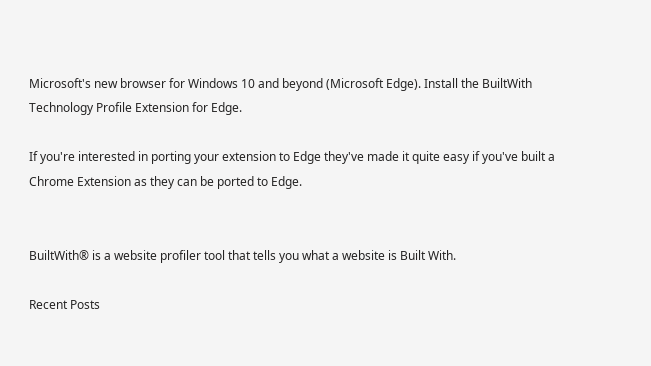Microsoft's new browser for Windows 10 and beyond (Microsoft Edge). Install the BuiltWith Technology Profile Extension for Edge.

If you're interested in porting your extension to Edge they've made it quite easy if you've built a Chrome Extension as they can be ported to Edge.


BuiltWith® is a website profiler tool that tells you what a website is Built With.

Recent Posts